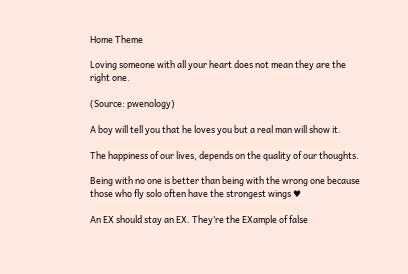Home Theme

Loving someone with all your heart does not mean they are the right one.

(Source: pwenology)

A boy will tell you that he loves you but a real man will show it.

The happiness of our lives, depends on the quality of our thoughts.

Being with no one is better than being with the wrong one because those who fly solo often have the strongest wings ♥

An EX should stay an EX. They’re the EXample of false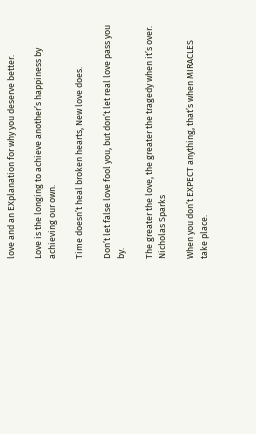love and an EXplanation for why you deserve better.

Love is the longing to achieve another’s happiness by achieving our own.

Time doesn’t heal broken hearts, New love does.

Don’t let false love fool you, but don’t let real love pass you by.

The greater the love, the greater the tragedy when it’s over. Nicholas Sparks

When you don’t EXPECT anything, that’s when MIRACLES take place.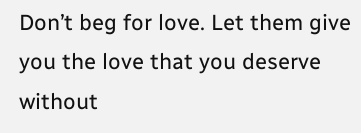Don’t beg for love. Let them give you the love that you deserve without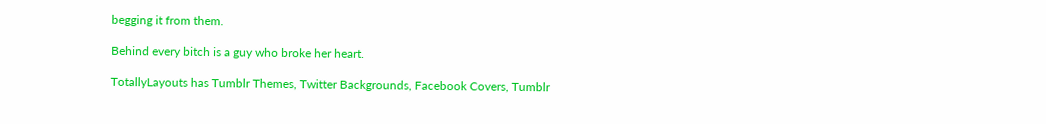begging it from them.

Behind every bitch is a guy who broke her heart.

TotallyLayouts has Tumblr Themes, Twitter Backgrounds, Facebook Covers, Tumblr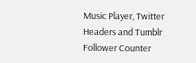Music Player, Twitter Headers and Tumblr Follower Counter